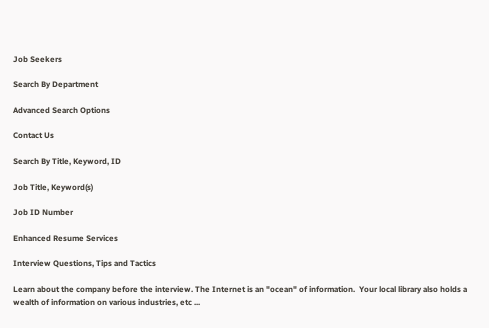Job Seekers

Search By Department

Advanced Search Options

Contact Us

Search By Title, Keyword, ID

Job Title, Keyword(s)

Job ID Number

Enhanced Resume Services

Interview Questions, Tips and Tactics

Learn about the company before the interview. The Internet is an "ocean" of information.  Your local library also holds a wealth of information on various industries, etc ...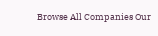Browse All Companies Our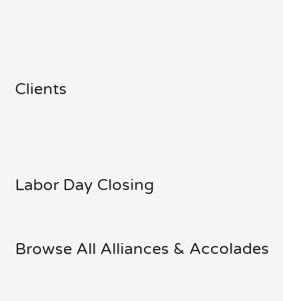Clients


Labor Day Closing

Browse All Alliances & Accolades